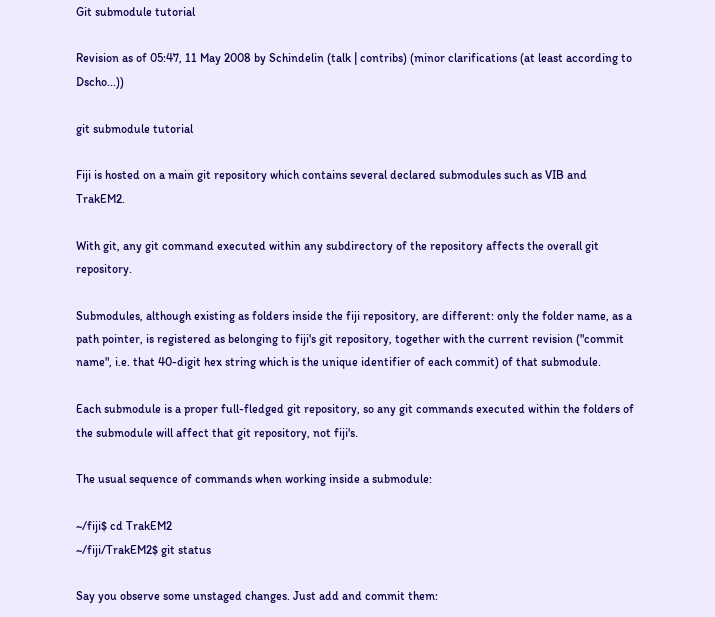Git submodule tutorial

Revision as of 05:47, 11 May 2008 by Schindelin (talk | contribs) (minor clarifications (at least according to Dscho...))

git submodule tutorial

Fiji is hosted on a main git repository which contains several declared submodules such as VIB and TrakEM2.

With git, any git command executed within any subdirectory of the repository affects the overall git repository.

Submodules, although existing as folders inside the fiji repository, are different: only the folder name, as a path pointer, is registered as belonging to fiji's git repository, together with the current revision ("commit name", i.e. that 40-digit hex string which is the unique identifier of each commit) of that submodule.

Each submodule is a proper full-fledged git repository, so any git commands executed within the folders of the submodule will affect that git repository, not fiji's.

The usual sequence of commands when working inside a submodule:

~/fiji$ cd TrakEM2
~/fiji/TrakEM2$ git status

Say you observe some unstaged changes. Just add and commit them: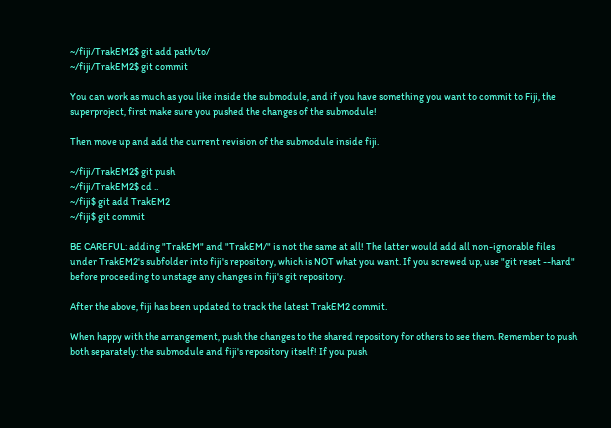~/fiji/TrakEM2$ git add path/to/
~/fiji/TrakEM2$ git commit

You can work as much as you like inside the submodule, and if you have something you want to commit to Fiji, the superproject, first make sure you pushed the changes of the submodule!

Then move up and add the current revision of the submodule inside fiji.

~/fiji/TrakEM2$ git push
~/fiji/TrakEM2$ cd ..
~/fiji$ git add TrakEM2
~/fiji$ git commit

BE CAREFUL: adding "TrakEM" and "TrakEM/" is not the same at all! The latter would add all non-ignorable files under TrakEM2's subfolder into fiji's repository, which is NOT what you want. If you screwed up, use "git reset --hard" before proceeding to unstage any changes in fiji's git repository.

After the above, fiji has been updated to track the latest TrakEM2 commit.

When happy with the arrangement, push the changes to the shared repository for others to see them. Remember to push both separately: the submodule and fiji's repository itself! If you push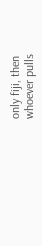only fiji, then whoever pulls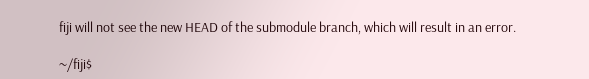fiji will not see the new HEAD of the submodule branch, which will result in an error.

~/fiji$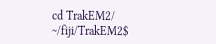cd TrakEM2/
~/fiji/TrakEM2$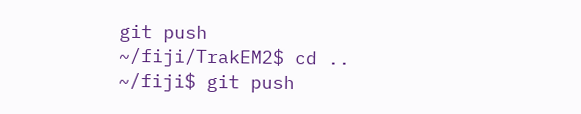git push
~/fiji/TrakEM2$ cd ..
~/fiji$ git push